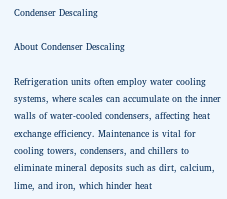Condenser Descaling

About Condenser Descaling

Refrigeration units often employ water cooling systems, where scales can accumulate on the inner walls of water-cooled condensers, affecting heat exchange efficiency. Maintenance is vital for cooling towers, condensers, and chillers to eliminate mineral deposits such as dirt, calcium, lime, and iron, which hinder heat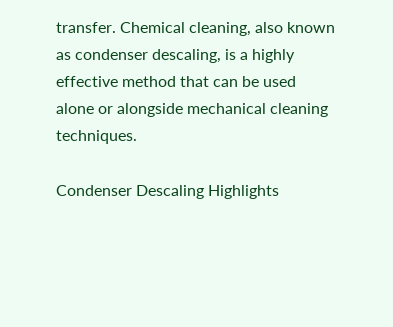transfer. Chemical cleaning, also known as condenser descaling, is a highly effective method that can be used alone or alongside mechanical cleaning techniques.

Condenser Descaling Highlights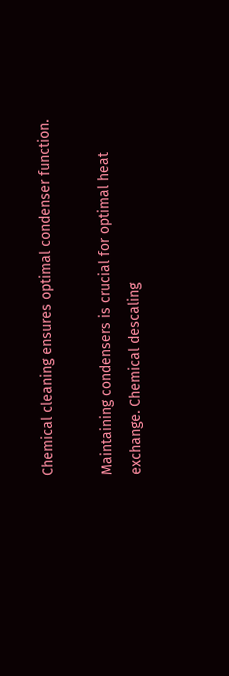Chemical cleaning ensures optimal condenser function.

Maintaining condensers is crucial for optimal heat exchange. Chemical descaling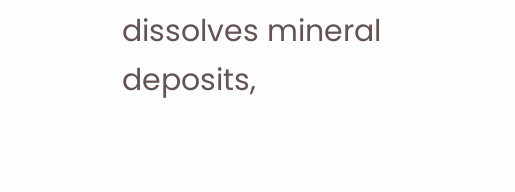dissolves mineral deposits,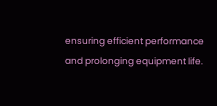ensuring efficient performance and prolonging equipment life.